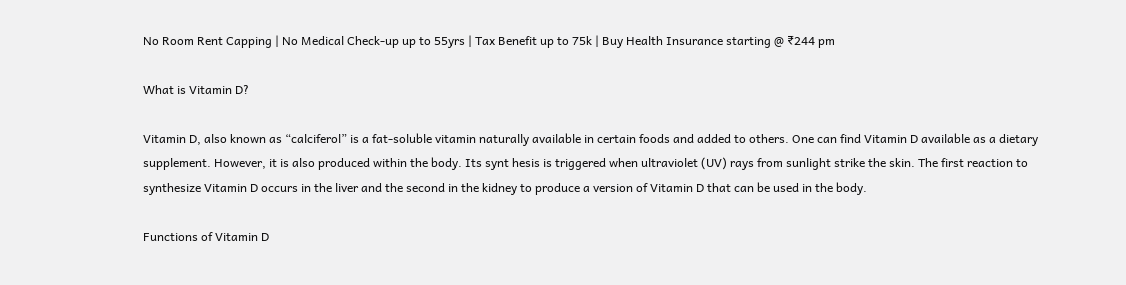No Room Rent Capping | No Medical Check-up up to 55yrs | Tax Benefit up to 75k | Buy Health Insurance starting @ ₹244 pm

What is Vitamin D?

Vitamin D, also known as “calciferol” is a fat-soluble vitamin naturally available in certain foods and added to others. One can find Vitamin D available as a dietary supplement. However, it is also produced within the body. Its synt hesis is triggered when ultraviolet (UV) rays from sunlight strike the skin. The first reaction to synthesize Vitamin D occurs in the liver and the second in the kidney to produce a version of Vitamin D that can be used in the body.

Functions of Vitamin D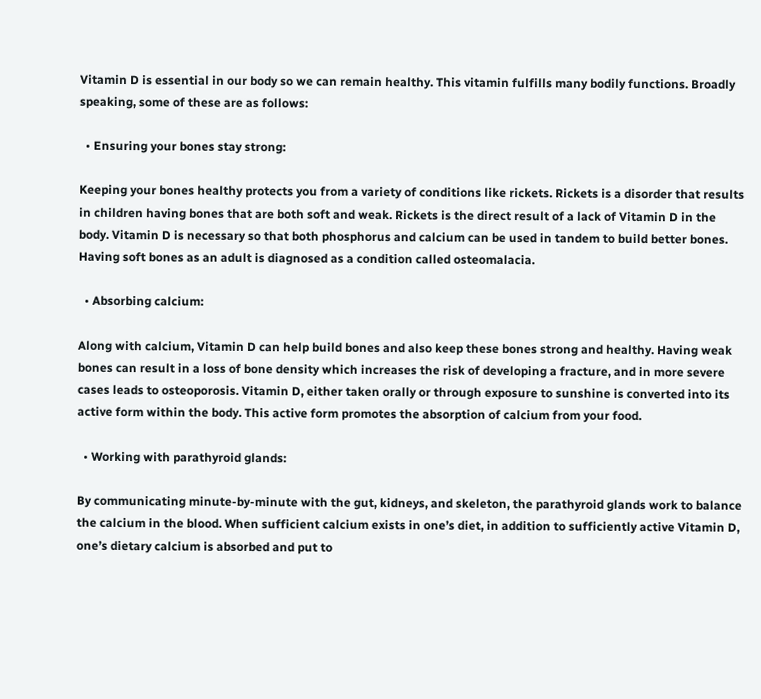Vitamin D is essential in our body so we can remain healthy. This vitamin fulfills many bodily functions. Broadly speaking, some of these are as follows:

  • Ensuring your bones stay strong:

Keeping your bones healthy protects you from a variety of conditions like rickets. Rickets is a disorder that results in children having bones that are both soft and weak. Rickets is the direct result of a lack of Vitamin D in the body. Vitamin D is necessary so that both phosphorus and calcium can be used in tandem to build better bones. Having soft bones as an adult is diagnosed as a condition called osteomalacia.

  • Absorbing calcium:

Along with calcium, Vitamin D can help build bones and also keep these bones strong and healthy. Having weak bones can result in a loss of bone density which increases the risk of developing a fracture, and in more severe cases leads to osteoporosis. Vitamin D, either taken orally or through exposure to sunshine is converted into its active form within the body. This active form promotes the absorption of calcium from your food.

  • Working with parathyroid glands:

By communicating minute-by-minute with the gut, kidneys, and skeleton, the parathyroid glands work to balance the calcium in the blood. When sufficient calcium exists in one’s diet, in addition to sufficiently active Vitamin D, one’s dietary calcium is absorbed and put to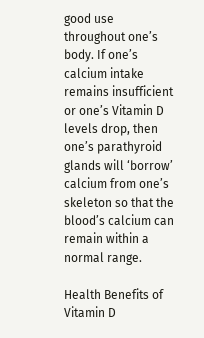good use throughout one’s body. If one’s calcium intake remains insufficient or one’s Vitamin D levels drop, then one’s parathyroid glands will ‘borrow’ calcium from one’s skeleton so that the blood’s calcium can remain within a normal range.

Health Benefits of Vitamin D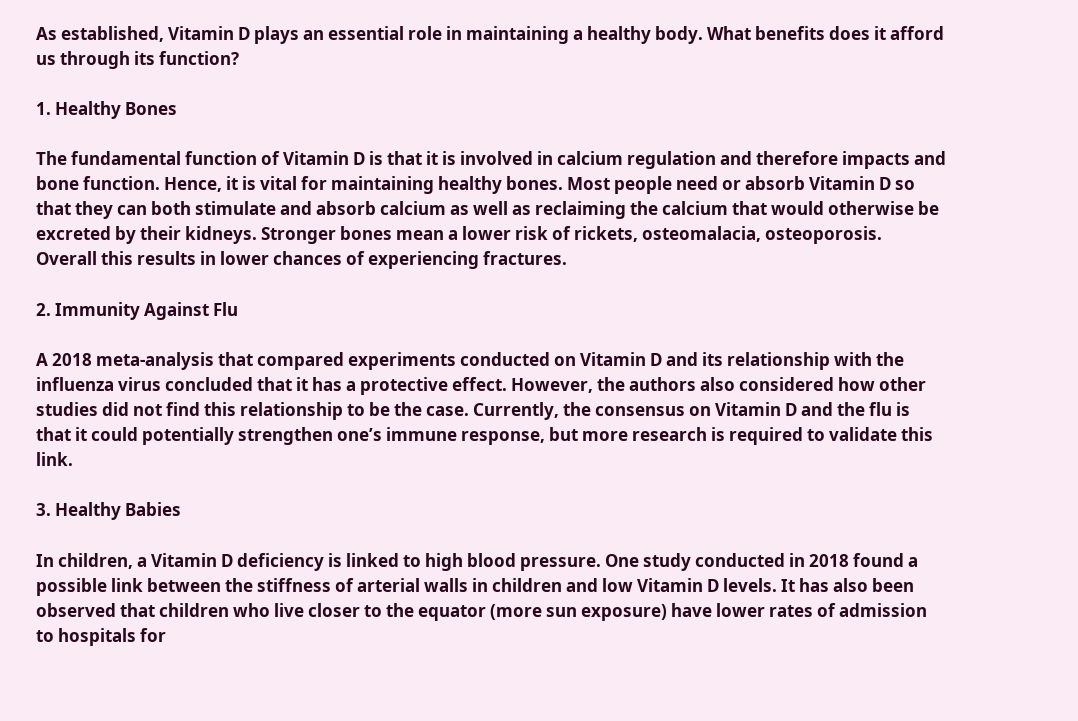As established, Vitamin D plays an essential role in maintaining a healthy body. What benefits does it afford us through its function?

1. Healthy Bones

The fundamental function of Vitamin D is that it is involved in calcium regulation and therefore impacts and bone function. Hence, it is vital for maintaining healthy bones. Most people need or absorb Vitamin D so that they can both stimulate and absorb calcium as well as reclaiming the calcium that would otherwise be excreted by their kidneys. Stronger bones mean a lower risk of rickets, osteomalacia, osteoporosis. Overall this results in lower chances of experiencing fractures.

2. Immunity Against Flu

A 2018 meta-analysis that compared experiments conducted on Vitamin D and its relationship with the influenza virus concluded that it has a protective effect. However, the authors also considered how other studies did not find this relationship to be the case. Currently, the consensus on Vitamin D and the flu is that it could potentially strengthen one’s immune response, but more research is required to validate this link.

3. Healthy Babies

In children, a Vitamin D deficiency is linked to high blood pressure. One study conducted in 2018 found a possible link between the stiffness of arterial walls in children and low Vitamin D levels. It has also been observed that children who live closer to the equator (more sun exposure) have lower rates of admission to hospitals for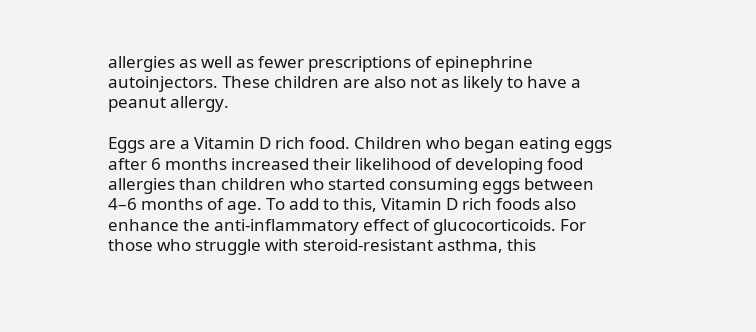allergies as well as fewer prescriptions of epinephrine autoinjectors. These children are also not as likely to have a peanut allergy.

Eggs are a Vitamin D rich food. Children who began eating eggs after 6 months increased their likelihood of developing food allergies than children who started consuming eggs between 4–6 months of age. To add to this, Vitamin D rich foods also enhance the anti-inflammatory effect of glucocorticoids. For those who struggle with steroid-resistant asthma, this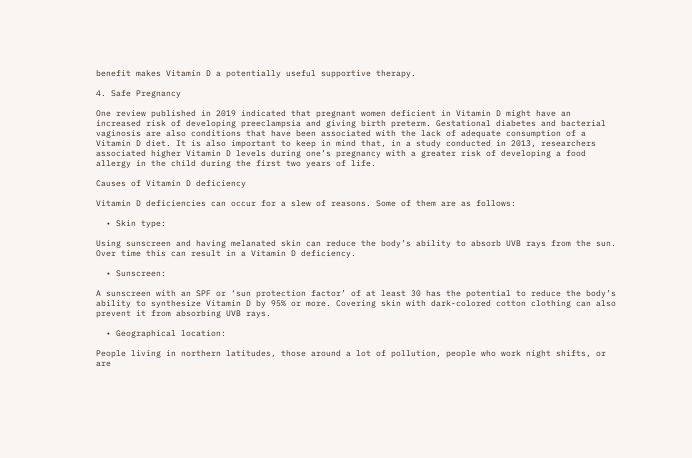benefit makes Vitamin D a potentially useful supportive therapy.

4. Safe Pregnancy

One review published in 2019 indicated that pregnant women deficient in Vitamin D might have an increased risk of developing preeclampsia and giving birth preterm. Gestational diabetes and bacterial vaginosis are also conditions that have been associated with the lack of adequate consumption of a Vitamin D diet. It is also important to keep in mind that, in a study conducted in 2013, researchers associated higher Vitamin D levels during one’s pregnancy with a greater risk of developing a food allergy in the child during the first two years of life.

Causes of Vitamin D deficiency

Vitamin D deficiencies can occur for a slew of reasons. Some of them are as follows:

  • Skin type:

Using sunscreen and having melanated skin can reduce the body’s ability to absorb UVB rays from the sun. Over time this can result in a Vitamin D deficiency.

  • Sunscreen:

A sunscreen with an SPF or ‘sun protection factor’ of at least 30 has the potential to reduce the body’s ability to synthesize Vitamin D by 95% or more. Covering skin with dark-colored cotton clothing can also prevent it from absorbing UVB rays.

  • Geographical location:

People living in northern latitudes, those around a lot of pollution, people who work night shifts, or are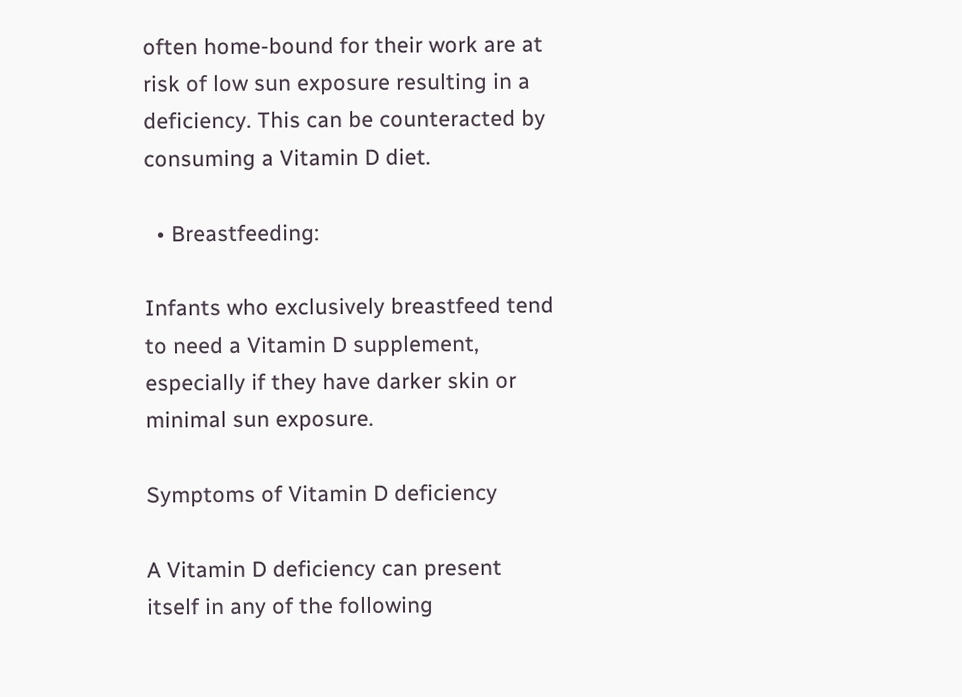often home-bound for their work are at risk of low sun exposure resulting in a deficiency. This can be counteracted by consuming a Vitamin D diet.

  • Breastfeeding:

Infants who exclusively breastfeed tend to need a Vitamin D supplement, especially if they have darker skin or minimal sun exposure.

Symptoms of Vitamin D deficiency

A Vitamin D deficiency can present itself in any of the following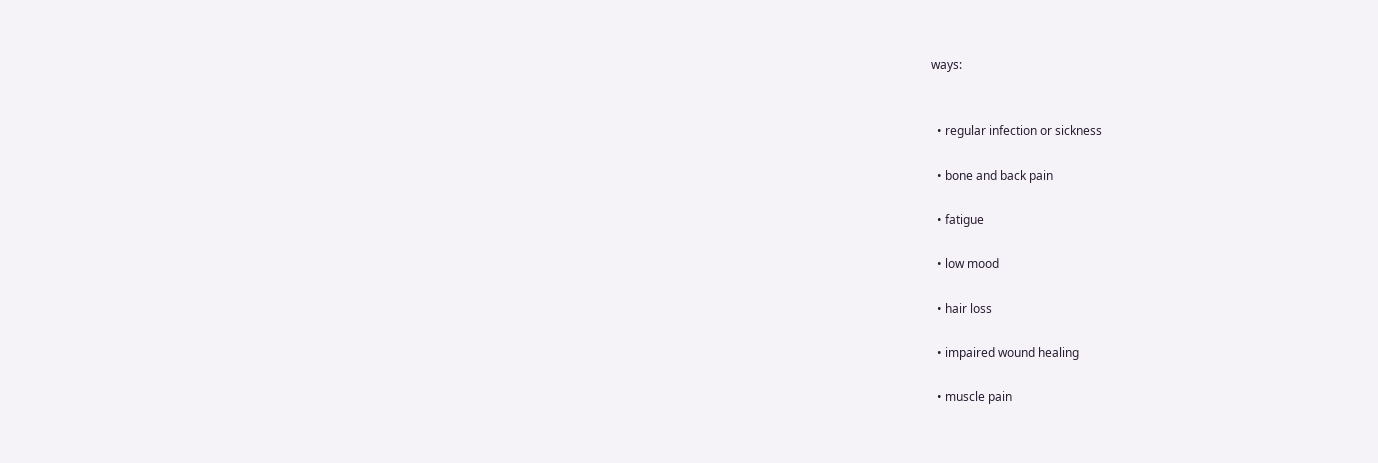ways:


  • regular infection or sickness

  • bone and back pain

  • fatigue

  • low mood

  • hair loss

  • impaired wound healing

  • muscle pain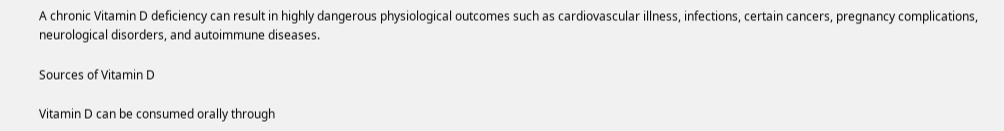A chronic Vitamin D deficiency can result in highly dangerous physiological outcomes such as cardiovascular illness, infections, certain cancers, pregnancy complications, neurological disorders, and autoimmune diseases.

Sources of Vitamin D

Vitamin D can be consumed orally through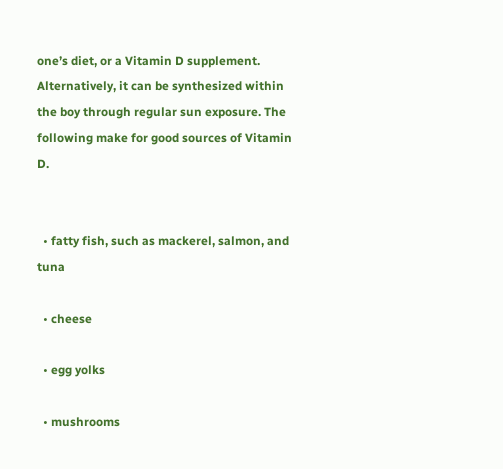one’s diet, or a Vitamin D supplement. Alternatively, it can be synthesized within the boy through regular sun exposure. The following make for good sources of Vitamin D.


  • fatty fish, such as mackerel, salmon, and tuna

  • cheese

  • egg yolks

  • mushrooms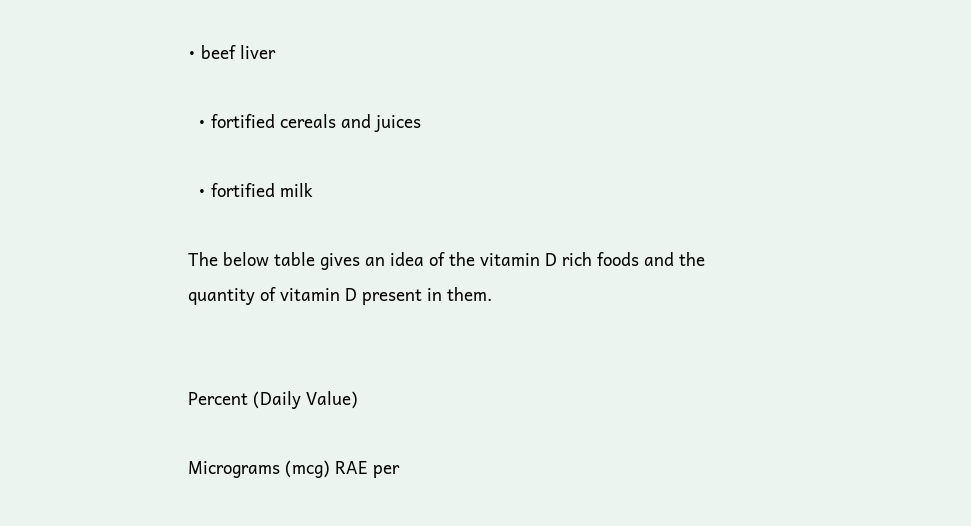• beef liver

  • fortified cereals and juices

  • fortified milk

The below table gives an idea of the vitamin D rich foods and the quantity of vitamin D present in them.


Percent (Daily Value)

Micrograms (mcg) RAE per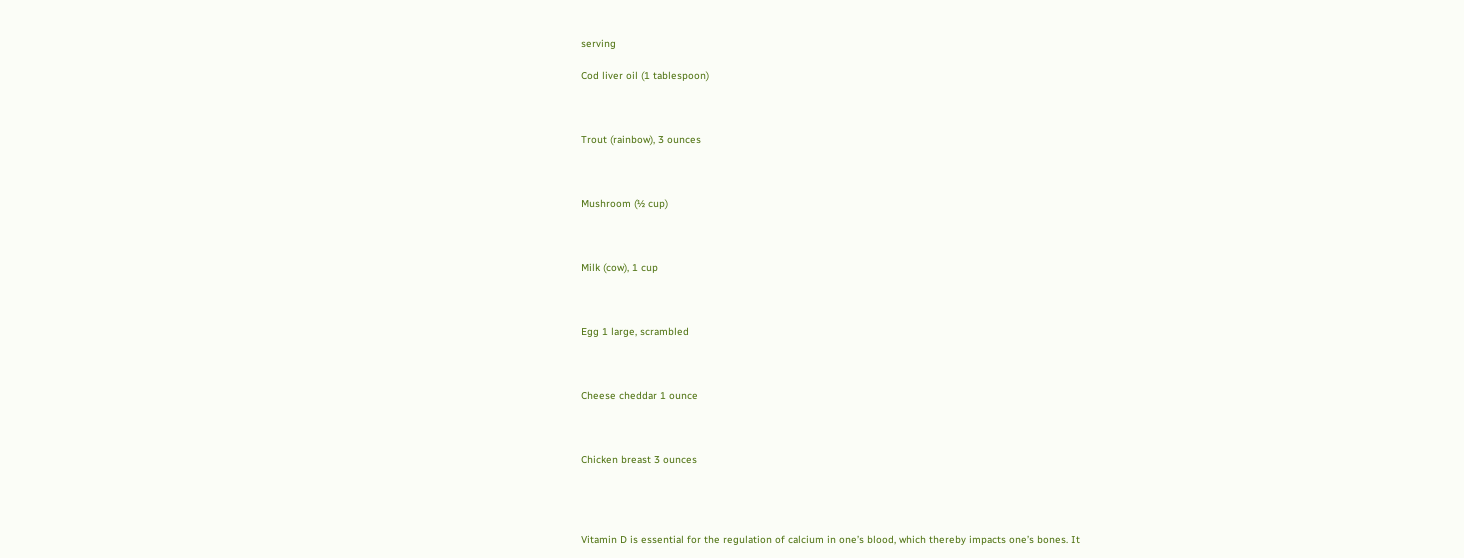serving

Cod liver oil (1 tablespoon)



Trout (rainbow), 3 ounces



Mushroom (½ cup)



Milk (cow), 1 cup



Egg 1 large, scrambled



Cheese cheddar 1 ounce



Chicken breast 3 ounces




Vitamin D is essential for the regulation of calcium in one’s blood, which thereby impacts one’s bones. It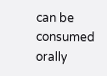can be consumed orally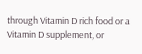through Vitamin D rich food or a Vitamin D supplement, or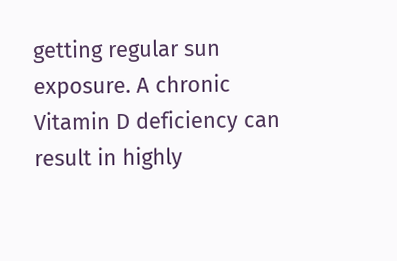getting regular sun exposure. A chronic Vitamin D deficiency can result in highly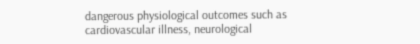dangerous physiological outcomes such as cardiovascular illness, neurological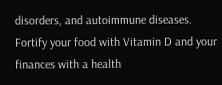disorders, and autoimmune diseases. Fortify your food with Vitamin D and your finances with a health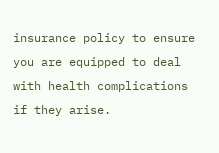insurance policy to ensure you are equipped to deal with health complications if they arise.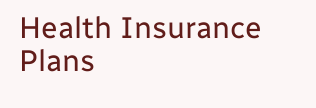Health Insurance Plans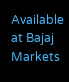Available at Bajaj Markets